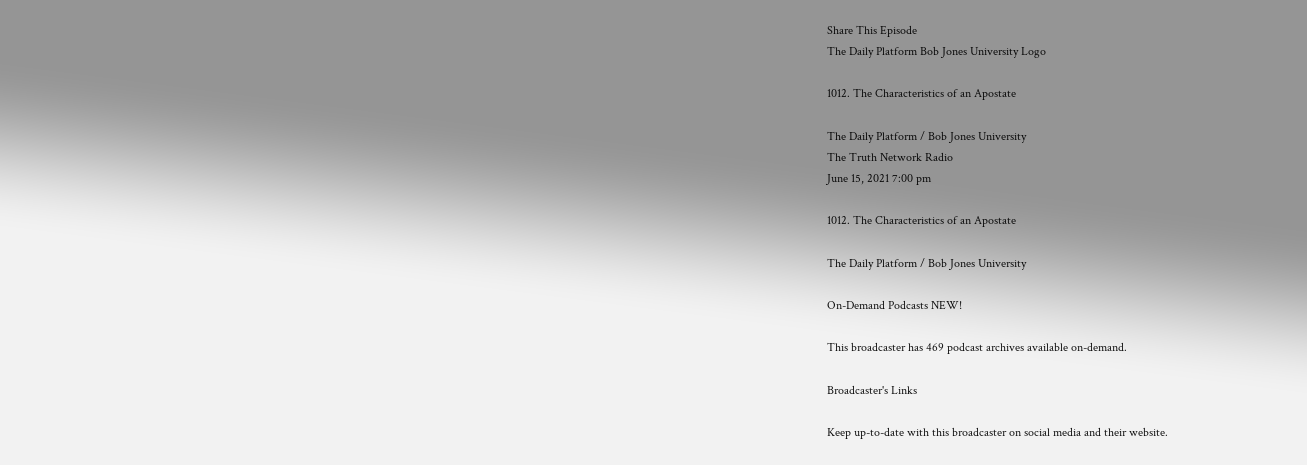Share This Episode
The Daily Platform Bob Jones University Logo

1012. The Characteristics of an Apostate

The Daily Platform / Bob Jones University
The Truth Network Radio
June 15, 2021 7:00 pm

1012. The Characteristics of an Apostate

The Daily Platform / Bob Jones University

On-Demand Podcasts NEW!

This broadcaster has 469 podcast archives available on-demand.

Broadcaster's Links

Keep up-to-date with this broadcaster on social media and their website.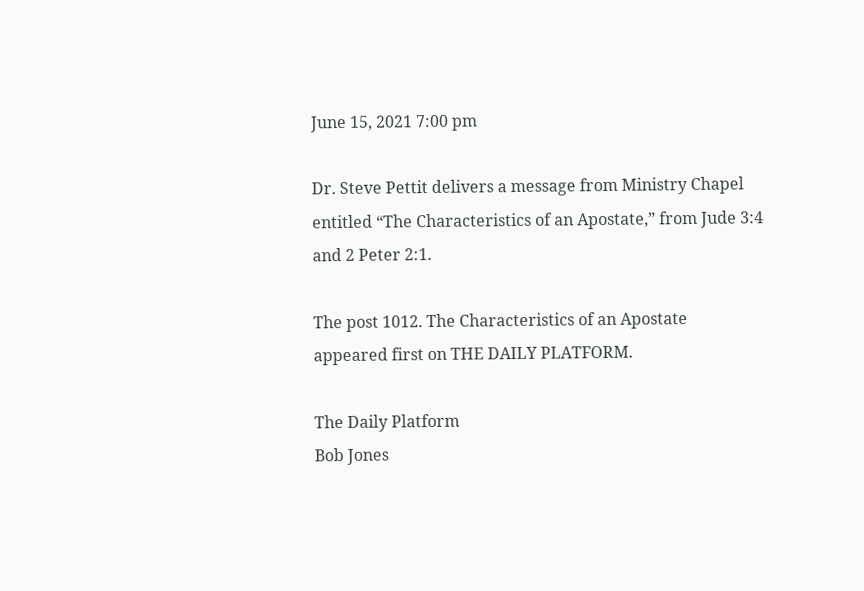June 15, 2021 7:00 pm

Dr. Steve Pettit delivers a message from Ministry Chapel entitled “The Characteristics of an Apostate,” from Jude 3:4 and 2 Peter 2:1.

The post 1012. The Characteristics of an Apostate appeared first on THE DAILY PLATFORM.

The Daily Platform
Bob Jones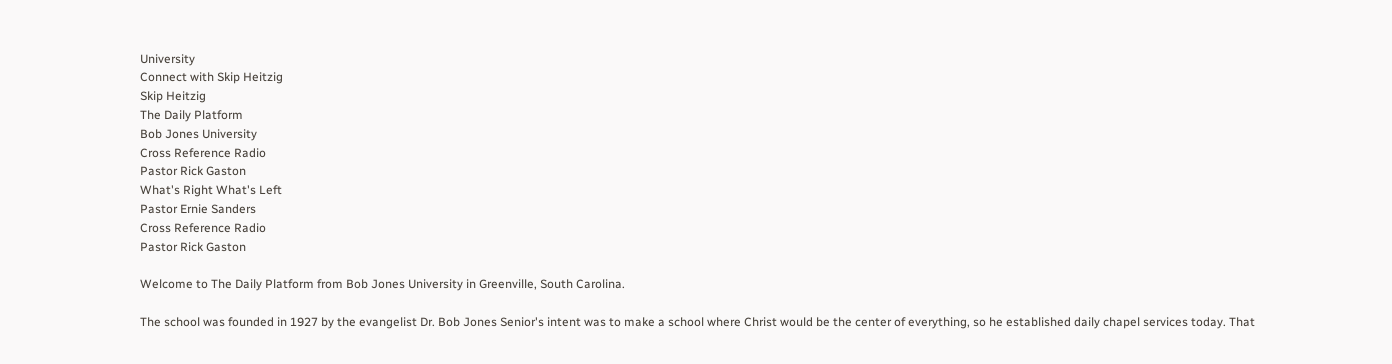University
Connect with Skip Heitzig
Skip Heitzig
The Daily Platform
Bob Jones University
Cross Reference Radio
Pastor Rick Gaston
What's Right What's Left
Pastor Ernie Sanders
Cross Reference Radio
Pastor Rick Gaston

Welcome to The Daily Platform from Bob Jones University in Greenville, South Carolina.

The school was founded in 1927 by the evangelist Dr. Bob Jones Senior's intent was to make a school where Christ would be the center of everything, so he established daily chapel services today. That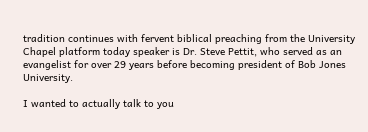tradition continues with fervent biblical preaching from the University Chapel platform today speaker is Dr. Steve Pettit, who served as an evangelist for over 29 years before becoming president of Bob Jones University.

I wanted to actually talk to you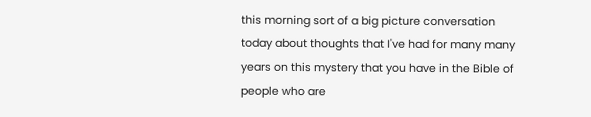this morning sort of a big picture conversation today about thoughts that I've had for many many years on this mystery that you have in the Bible of people who are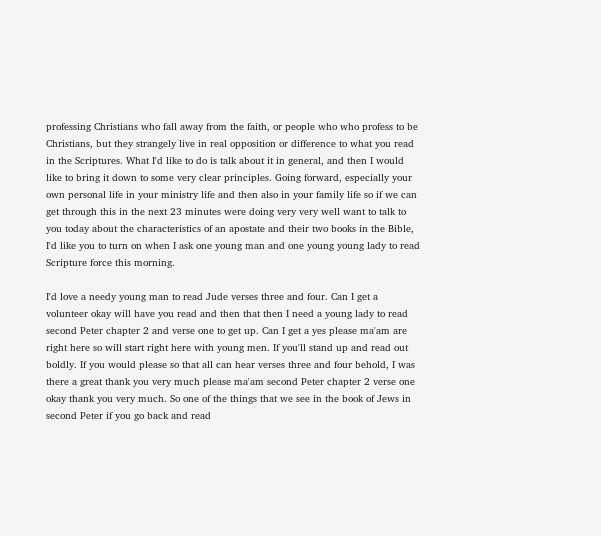professing Christians who fall away from the faith, or people who who profess to be Christians, but they strangely live in real opposition or difference to what you read in the Scriptures. What I'd like to do is talk about it in general, and then I would like to bring it down to some very clear principles. Going forward, especially your own personal life in your ministry life and then also in your family life so if we can get through this in the next 23 minutes were doing very very well want to talk to you today about the characteristics of an apostate and their two books in the Bible, I'd like you to turn on when I ask one young man and one young young lady to read Scripture force this morning.

I'd love a needy young man to read Jude verses three and four. Can I get a volunteer okay will have you read and then that then I need a young lady to read second Peter chapter 2 and verse one to get up. Can I get a yes please ma'am are right here so will start right here with young men. If you'll stand up and read out boldly. If you would please so that all can hear verses three and four behold, I was there a great thank you very much please ma'am second Peter chapter 2 verse one okay thank you very much. So one of the things that we see in the book of Jews in second Peter if you go back and read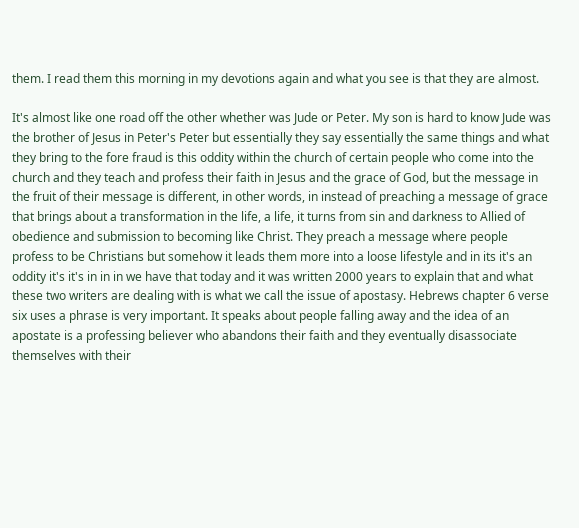them. I read them this morning in my devotions again and what you see is that they are almost.

It's almost like one road off the other whether was Jude or Peter. My son is hard to know Jude was the brother of Jesus in Peter's Peter but essentially they say essentially the same things and what they bring to the fore fraud is this oddity within the church of certain people who come into the church and they teach and profess their faith in Jesus and the grace of God, but the message in the fruit of their message is different, in other words, in instead of preaching a message of grace that brings about a transformation in the life, a life, it turns from sin and darkness to Allied of obedience and submission to becoming like Christ. They preach a message where people profess to be Christians but somehow it leads them more into a loose lifestyle and in its it's an oddity it's it's in in in we have that today and it was written 2000 years to explain that and what these two writers are dealing with is what we call the issue of apostasy. Hebrews chapter 6 verse six uses a phrase is very important. It speaks about people falling away and the idea of an apostate is a professing believer who abandons their faith and they eventually disassociate themselves with their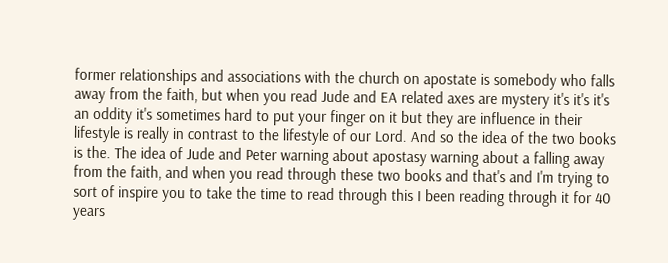former relationships and associations with the church on apostate is somebody who falls away from the faith, but when you read Jude and EA related axes are mystery it's it's it's an oddity it's sometimes hard to put your finger on it but they are influence in their lifestyle is really in contrast to the lifestyle of our Lord. And so the idea of the two books is the. The idea of Jude and Peter warning about apostasy warning about a falling away from the faith, and when you read through these two books and that's and I'm trying to sort of inspire you to take the time to read through this I been reading through it for 40 years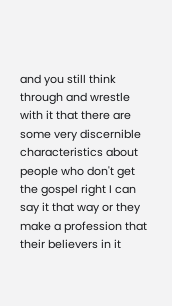and you still think through and wrestle with it that there are some very discernible characteristics about people who don't get the gospel right I can say it that way or they make a profession that their believers in it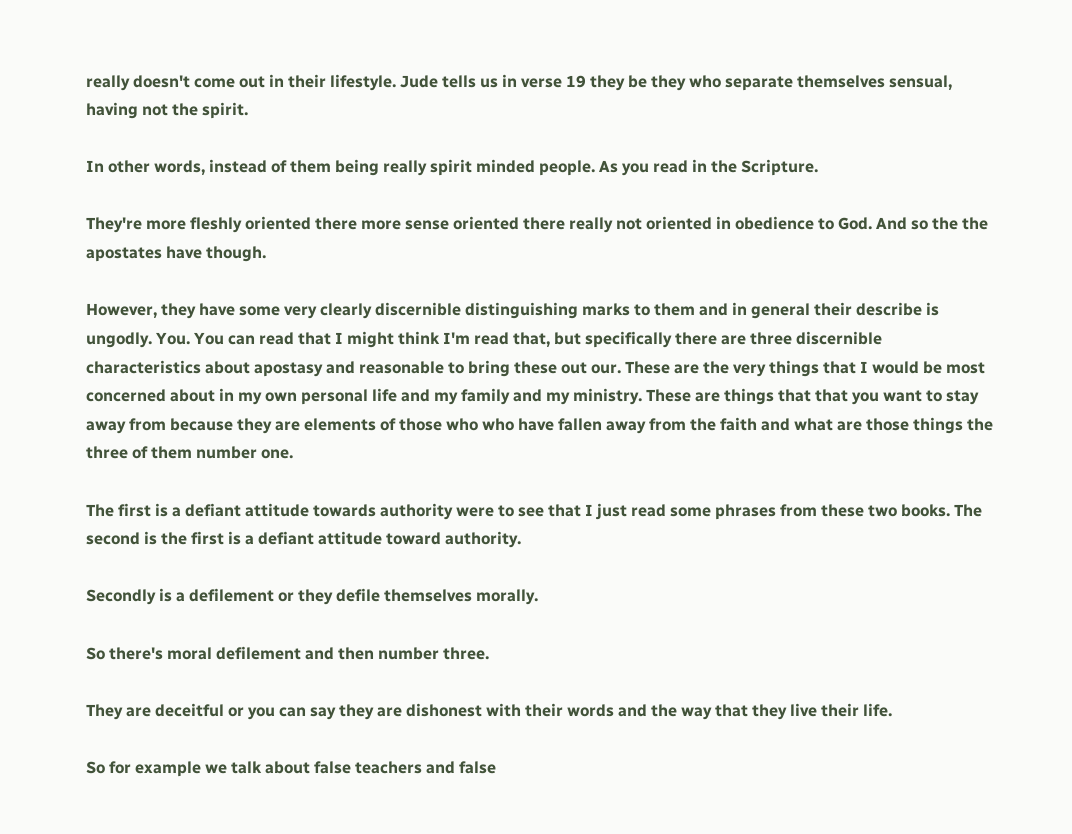really doesn't come out in their lifestyle. Jude tells us in verse 19 they be they who separate themselves sensual, having not the spirit.

In other words, instead of them being really spirit minded people. As you read in the Scripture.

They're more fleshly oriented there more sense oriented there really not oriented in obedience to God. And so the the apostates have though.

However, they have some very clearly discernible distinguishing marks to them and in general their describe is ungodly. You. You can read that I might think I'm read that, but specifically there are three discernible characteristics about apostasy and reasonable to bring these out our. These are the very things that I would be most concerned about in my own personal life and my family and my ministry. These are things that that you want to stay away from because they are elements of those who who have fallen away from the faith and what are those things the three of them number one.

The first is a defiant attitude towards authority were to see that I just read some phrases from these two books. The second is the first is a defiant attitude toward authority.

Secondly is a defilement or they defile themselves morally.

So there's moral defilement and then number three.

They are deceitful or you can say they are dishonest with their words and the way that they live their life.

So for example we talk about false teachers and false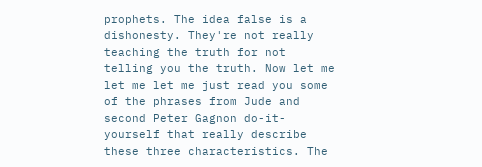prophets. The idea false is a dishonesty. They're not really teaching the truth for not telling you the truth. Now let me let me let me just read you some of the phrases from Jude and second Peter Gagnon do-it-yourself that really describe these three characteristics. The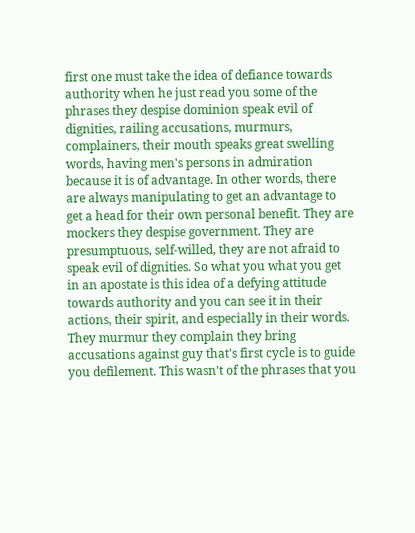first one must take the idea of defiance towards authority when he just read you some of the phrases they despise dominion speak evil of dignities, railing accusations, murmurs, complainers, their mouth speaks great swelling words, having men's persons in admiration because it is of advantage. In other words, there are always manipulating to get an advantage to get a head for their own personal benefit. They are mockers they despise government. They are presumptuous, self-willed, they are not afraid to speak evil of dignities. So what you what you get in an apostate is this idea of a defying attitude towards authority and you can see it in their actions, their spirit, and especially in their words. They murmur they complain they bring accusations against guy that's first cycle is to guide you defilement. This wasn't of the phrases that you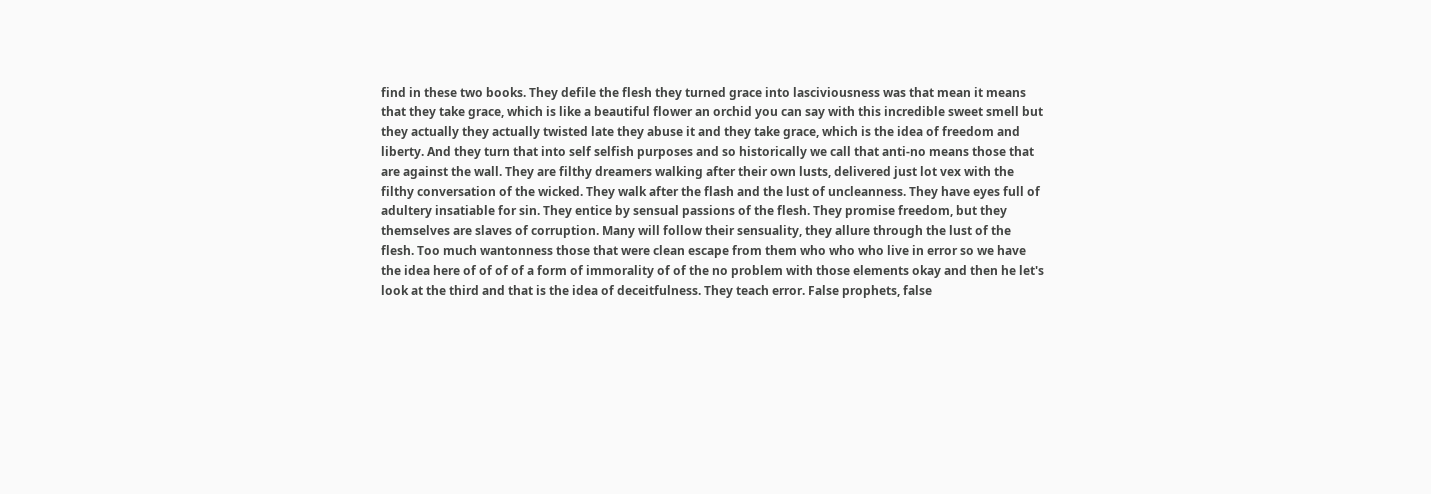find in these two books. They defile the flesh they turned grace into lasciviousness was that mean it means that they take grace, which is like a beautiful flower an orchid you can say with this incredible sweet smell but they actually they actually twisted late they abuse it and they take grace, which is the idea of freedom and liberty. And they turn that into self selfish purposes and so historically we call that anti-no means those that are against the wall. They are filthy dreamers walking after their own lusts, delivered just lot vex with the filthy conversation of the wicked. They walk after the flash and the lust of uncleanness. They have eyes full of adultery insatiable for sin. They entice by sensual passions of the flesh. They promise freedom, but they themselves are slaves of corruption. Many will follow their sensuality, they allure through the lust of the flesh. Too much wantonness those that were clean escape from them who who who live in error so we have the idea here of of of of a form of immorality of of the no problem with those elements okay and then he let's look at the third and that is the idea of deceitfulness. They teach error. False prophets, false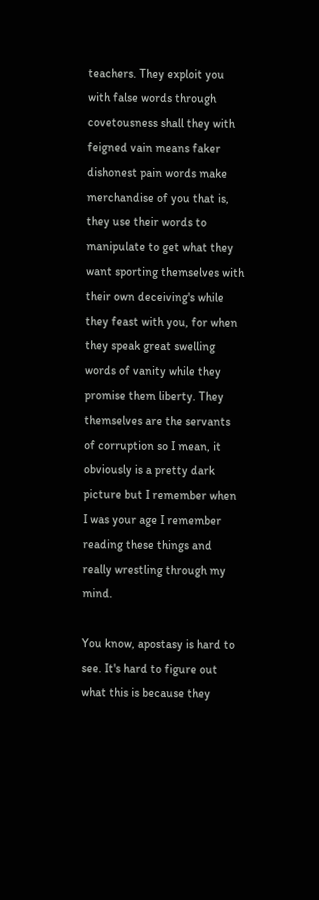teachers. They exploit you with false words through covetousness shall they with feigned vain means faker dishonest pain words make merchandise of you that is, they use their words to manipulate to get what they want sporting themselves with their own deceiving's while they feast with you, for when they speak great swelling words of vanity while they promise them liberty. They themselves are the servants of corruption so I mean, it obviously is a pretty dark picture but I remember when I was your age I remember reading these things and really wrestling through my mind.

You know, apostasy is hard to see. It's hard to figure out what this is because they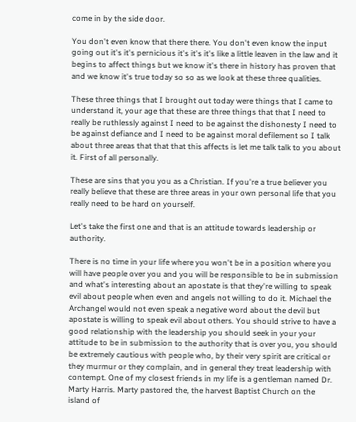come in by the side door.

You don't even know that there there. You don't even know the input going out it's it's pernicious it's it's it's like a little leaven in the law and it begins to affect things but we know it's there in history has proven that and we know it's true today so so as we look at these three qualities.

These three things that I brought out today were things that I came to understand it, your age that these are three things that that I need to really be ruthlessly against I need to be against the dishonesty I need to be against defiance and I need to be against moral defilement so I talk about three areas that that that this affects is let me talk talk to you about it. First of all personally.

These are sins that you you as a Christian. If you're a true believer you really believe that these are three areas in your own personal life that you really need to be hard on yourself.

Let's take the first one and that is an attitude towards leadership or authority.

There is no time in your life where you won't be in a position where you will have people over you and you will be responsible to be in submission and what's interesting about an apostate is that they're willing to speak evil about people when even and angels not willing to do it. Michael the Archangel would not even speak a negative word about the devil but apostate is willing to speak evil about others. You should strive to have a good relationship with the leadership you should seek in your your attitude to be in submission to the authority that is over you, you should be extremely cautious with people who, by their very spirit are critical or they murmur or they complain, and in general they treat leadership with contempt. One of my closest friends in my life is a gentleman named Dr. Marty Harris. Marty pastored the, the harvest Baptist Church on the island of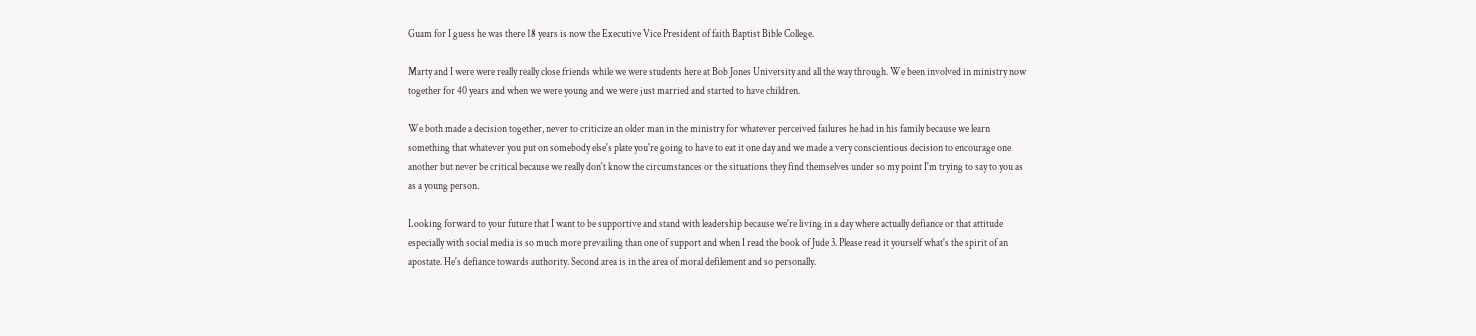Guam for I guess he was there 18 years is now the Executive Vice President of faith Baptist Bible College.

Marty and I were were really really close friends while we were students here at Bob Jones University and all the way through. We been involved in ministry now together for 40 years and when we were young and we were just married and started to have children.

We both made a decision together, never to criticize an older man in the ministry for whatever perceived failures he had in his family because we learn something that whatever you put on somebody else's plate you're going to have to eat it one day and we made a very conscientious decision to encourage one another but never be critical because we really don't know the circumstances or the situations they find themselves under so my point I'm trying to say to you as as a young person.

Looking forward to your future that I want to be supportive and stand with leadership because we're living in a day where actually defiance or that attitude especially with social media is so much more prevailing than one of support and when I read the book of Jude 3. Please read it yourself what's the spirit of an apostate. He's defiance towards authority. Second area is in the area of moral defilement and so personally.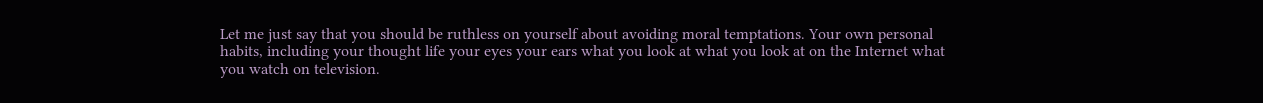Let me just say that you should be ruthless on yourself about avoiding moral temptations. Your own personal habits, including your thought life your eyes your ears what you look at what you look at on the Internet what you watch on television.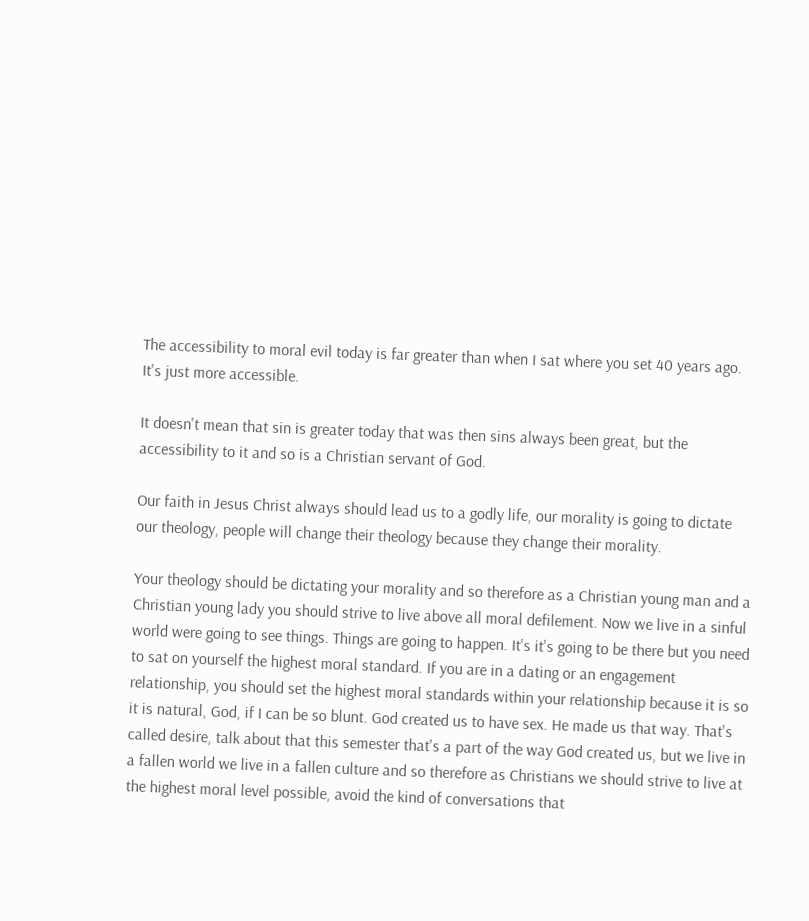The accessibility to moral evil today is far greater than when I sat where you set 40 years ago. It's just more accessible.

It doesn't mean that sin is greater today that was then sins always been great, but the accessibility to it and so is a Christian servant of God.

Our faith in Jesus Christ always should lead us to a godly life, our morality is going to dictate our theology, people will change their theology because they change their morality.

Your theology should be dictating your morality and so therefore as a Christian young man and a Christian young lady you should strive to live above all moral defilement. Now we live in a sinful world were going to see things. Things are going to happen. It's it's going to be there but you need to sat on yourself the highest moral standard. If you are in a dating or an engagement relationship, you should set the highest moral standards within your relationship because it is so it is natural, God, if I can be so blunt. God created us to have sex. He made us that way. That's called desire, talk about that this semester that's a part of the way God created us, but we live in a fallen world we live in a fallen culture and so therefore as Christians we should strive to live at the highest moral level possible, avoid the kind of conversations that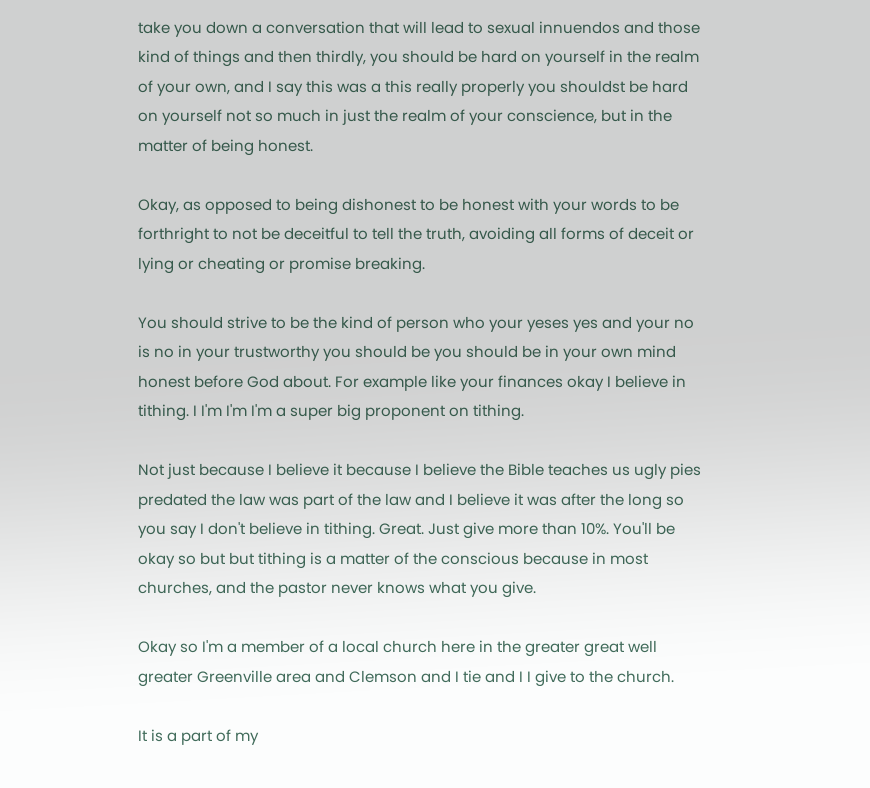take you down a conversation that will lead to sexual innuendos and those kind of things and then thirdly, you should be hard on yourself in the realm of your own, and I say this was a this really properly you shouldst be hard on yourself not so much in just the realm of your conscience, but in the matter of being honest.

Okay, as opposed to being dishonest to be honest with your words to be forthright to not be deceitful to tell the truth, avoiding all forms of deceit or lying or cheating or promise breaking.

You should strive to be the kind of person who your yeses yes and your no is no in your trustworthy you should be you should be in your own mind honest before God about. For example like your finances okay I believe in tithing. I I'm I'm I'm a super big proponent on tithing.

Not just because I believe it because I believe the Bible teaches us ugly pies predated the law was part of the law and I believe it was after the long so you say I don't believe in tithing. Great. Just give more than 10%. You'll be okay so but but tithing is a matter of the conscious because in most churches, and the pastor never knows what you give.

Okay so I'm a member of a local church here in the greater great well greater Greenville area and Clemson and I tie and I I give to the church.

It is a part of my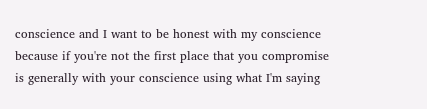conscience and I want to be honest with my conscience because if you're not the first place that you compromise is generally with your conscience using what I'm saying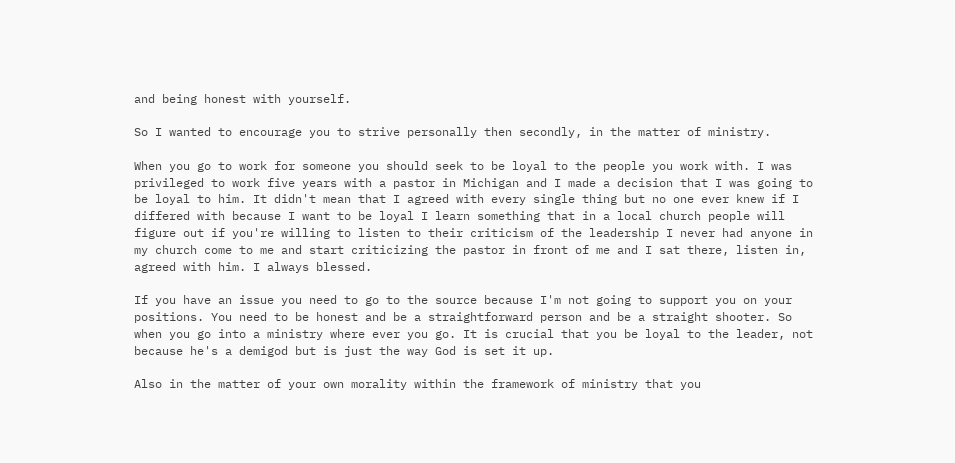and being honest with yourself.

So I wanted to encourage you to strive personally then secondly, in the matter of ministry.

When you go to work for someone you should seek to be loyal to the people you work with. I was privileged to work five years with a pastor in Michigan and I made a decision that I was going to be loyal to him. It didn't mean that I agreed with every single thing but no one ever knew if I differed with because I want to be loyal I learn something that in a local church people will figure out if you're willing to listen to their criticism of the leadership I never had anyone in my church come to me and start criticizing the pastor in front of me and I sat there, listen in, agreed with him. I always blessed.

If you have an issue you need to go to the source because I'm not going to support you on your positions. You need to be honest and be a straightforward person and be a straight shooter. So when you go into a ministry where ever you go. It is crucial that you be loyal to the leader, not because he's a demigod but is just the way God is set it up.

Also in the matter of your own morality within the framework of ministry that you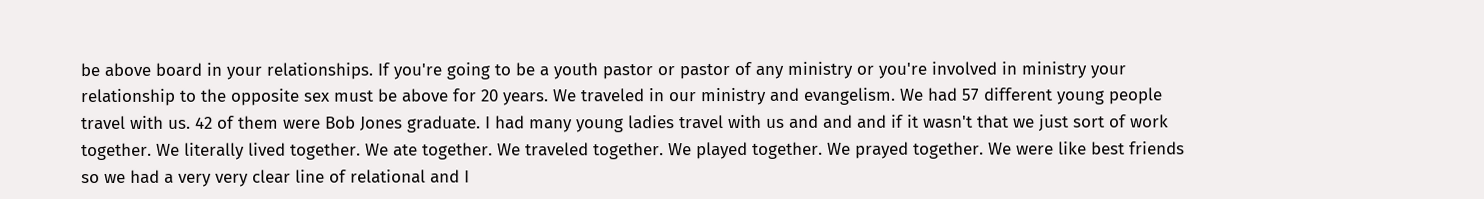be above board in your relationships. If you're going to be a youth pastor or pastor of any ministry or you're involved in ministry your relationship to the opposite sex must be above for 20 years. We traveled in our ministry and evangelism. We had 57 different young people travel with us. 42 of them were Bob Jones graduate. I had many young ladies travel with us and and and if it wasn't that we just sort of work together. We literally lived together. We ate together. We traveled together. We played together. We prayed together. We were like best friends so we had a very very clear line of relational and I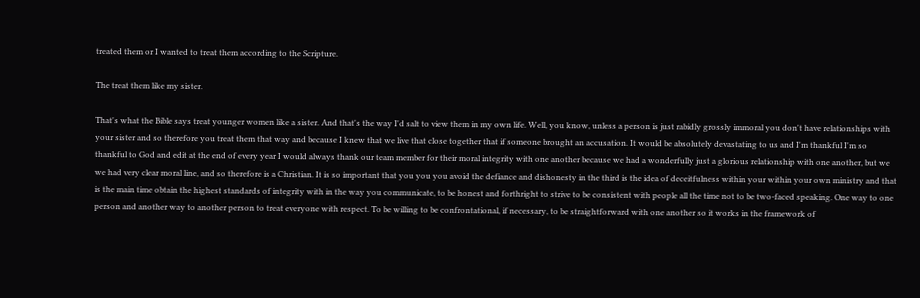treated them or I wanted to treat them according to the Scripture.

The treat them like my sister.

That's what the Bible says treat younger women like a sister. And that's the way I'd salt to view them in my own life. Well, you know, unless a person is just rabidly grossly immoral you don't have relationships with your sister and so therefore you treat them that way and because I knew that we live that close together that if someone brought an accusation. It would be absolutely devastating to us and I'm thankful I'm so thankful to God and edit at the end of every year I would always thank our team member for their moral integrity with one another because we had a wonderfully just a glorious relationship with one another, but we we had very clear moral line, and so therefore is a Christian. It is so important that you you you avoid the defiance and dishonesty in the third is the idea of deceitfulness within your within your own ministry and that is the main time obtain the highest standards of integrity with in the way you communicate, to be honest and forthright to strive to be consistent with people all the time not to be two-faced speaking. One way to one person and another way to another person to treat everyone with respect. To be willing to be confrontational, if necessary, to be straightforward with one another so it works in the framework of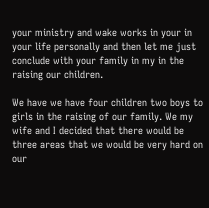your ministry and wake works in your in your life personally and then let me just conclude with your family in my in the raising our children.

We have we have four children two boys to girls in the raising of our family. We my wife and I decided that there would be three areas that we would be very hard on our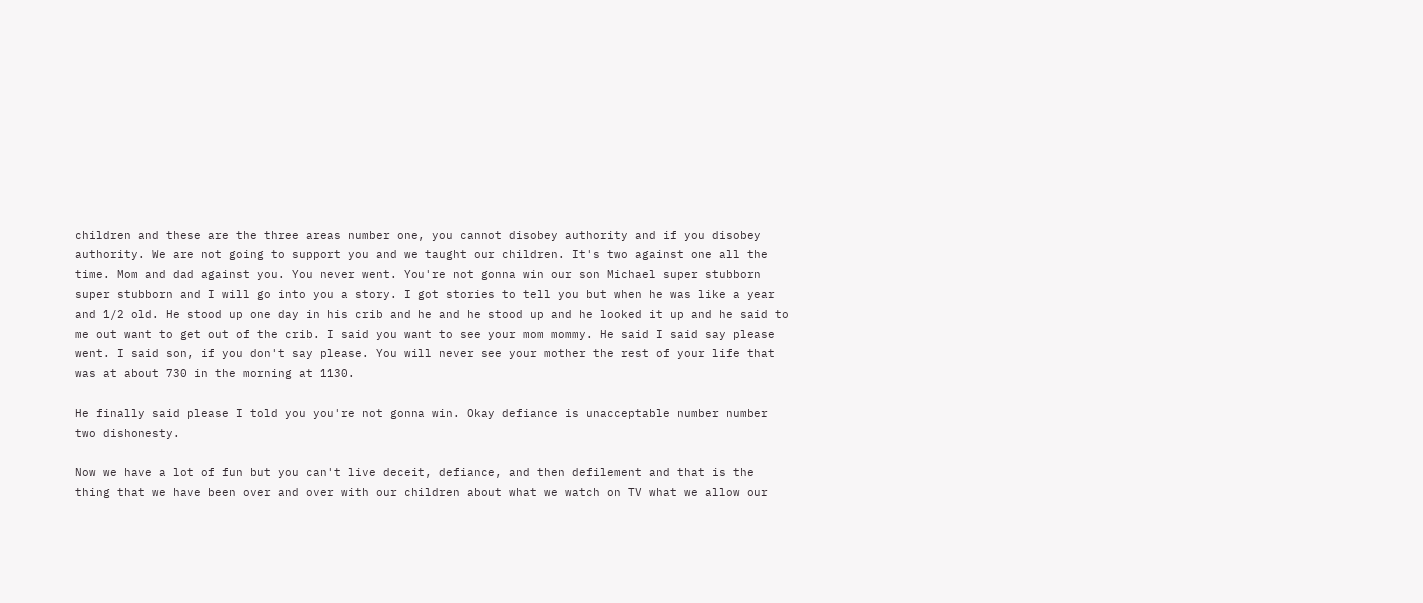children and these are the three areas number one, you cannot disobey authority and if you disobey authority. We are not going to support you and we taught our children. It's two against one all the time. Mom and dad against you. You never went. You're not gonna win our son Michael super stubborn super stubborn and I will go into you a story. I got stories to tell you but when he was like a year and 1/2 old. He stood up one day in his crib and he and he stood up and he looked it up and he said to me out want to get out of the crib. I said you want to see your mom mommy. He said I said say please went. I said son, if you don't say please. You will never see your mother the rest of your life that was at about 730 in the morning at 1130.

He finally said please I told you you're not gonna win. Okay defiance is unacceptable number number two dishonesty.

Now we have a lot of fun but you can't live deceit, defiance, and then defilement and that is the thing that we have been over and over with our children about what we watch on TV what we allow our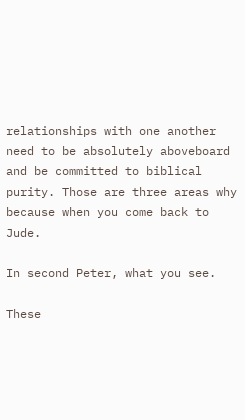relationships with one another need to be absolutely aboveboard and be committed to biblical purity. Those are three areas why because when you come back to Jude.

In second Peter, what you see.

These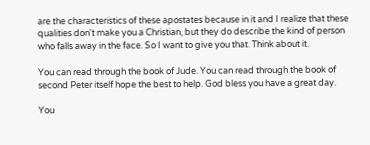are the characteristics of these apostates because in it and I realize that these qualities don't make you a Christian, but they do describe the kind of person who falls away in the face. So I want to give you that. Think about it.

You can read through the book of Jude. You can read through the book of second Peter itself hope the best to help. God bless you have a great day.

You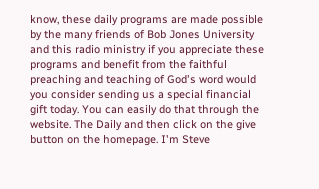know, these daily programs are made possible by the many friends of Bob Jones University and this radio ministry if you appreciate these programs and benefit from the faithful preaching and teaching of God's word would you consider sending us a special financial gift today. You can easily do that through the website. The Daily and then click on the give button on the homepage. I'm Steve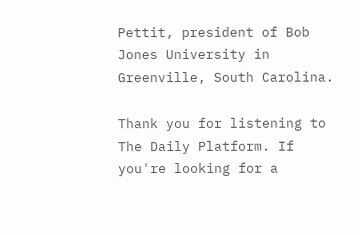Pettit, president of Bob Jones University in Greenville, South Carolina.

Thank you for listening to The Daily Platform. If you're looking for a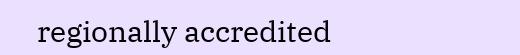regionally accredited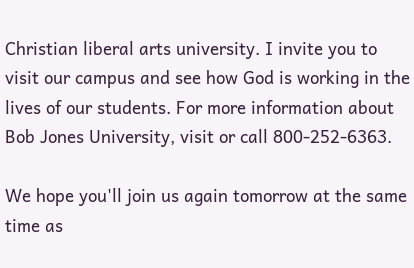Christian liberal arts university. I invite you to visit our campus and see how God is working in the lives of our students. For more information about Bob Jones University, visit or call 800-252-6363.

We hope you'll join us again tomorrow at the same time as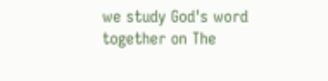we study God's word together on The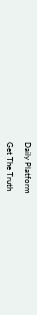Daily Platform

Get The Truth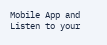Mobile App and Listen to your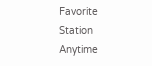Favorite Station Anytime